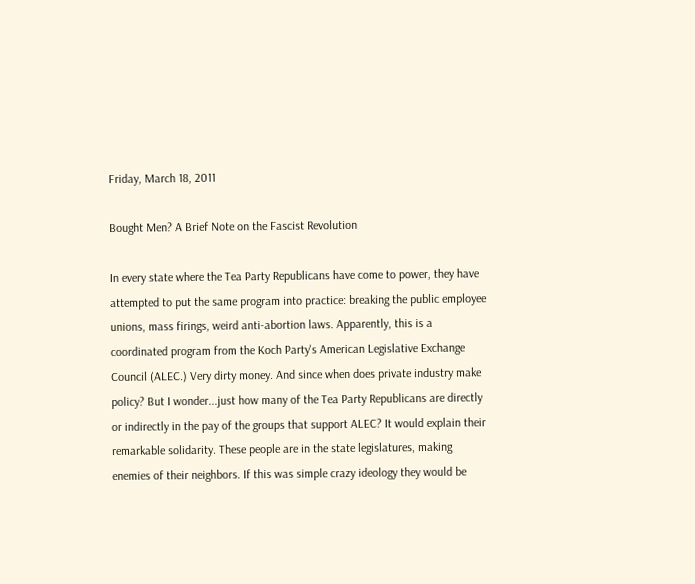Friday, March 18, 2011

Bought Men? A Brief Note on the Fascist Revolution

In every state where the Tea Party Republicans have come to power, they have attempted to put the same program into practice: breaking the public employee unions, mass firings, weird anti-abortion laws. Apparently, this is a coordinated program from the Koch Party's American Legislative Exchange Council (ALEC.) Very dirty money. And since when does private industry make policy? But I wonder...just how many of the Tea Party Republicans are directly or indirectly in the pay of the groups that support ALEC? It would explain their remarkable solidarity. These people are in the state legislatures, making enemies of their neighbors. If this was simple crazy ideology they would be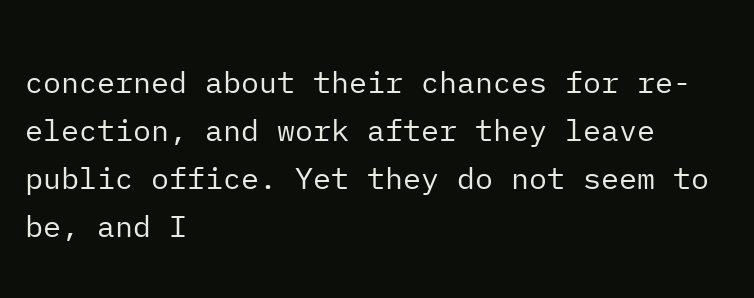concerned about their chances for re-election, and work after they leave public office. Yet they do not seem to be, and I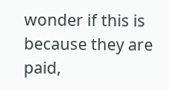wonder if this is because they are paid,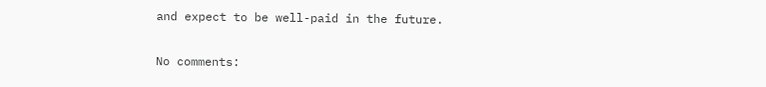and expect to be well-paid in the future.

No comments: